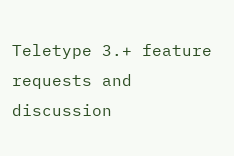Teletype 3.+ feature requests and discussion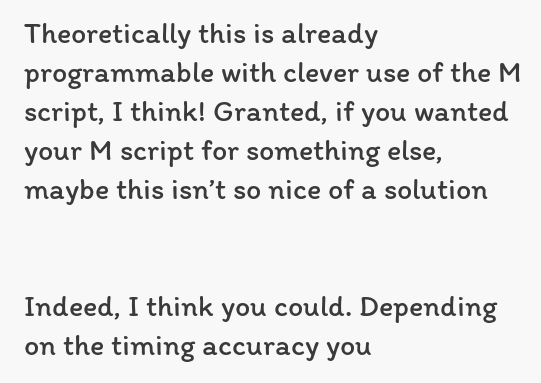Theoretically this is already programmable with clever use of the M script, I think! Granted, if you wanted your M script for something else, maybe this isn’t so nice of a solution


Indeed, I think you could. Depending on the timing accuracy you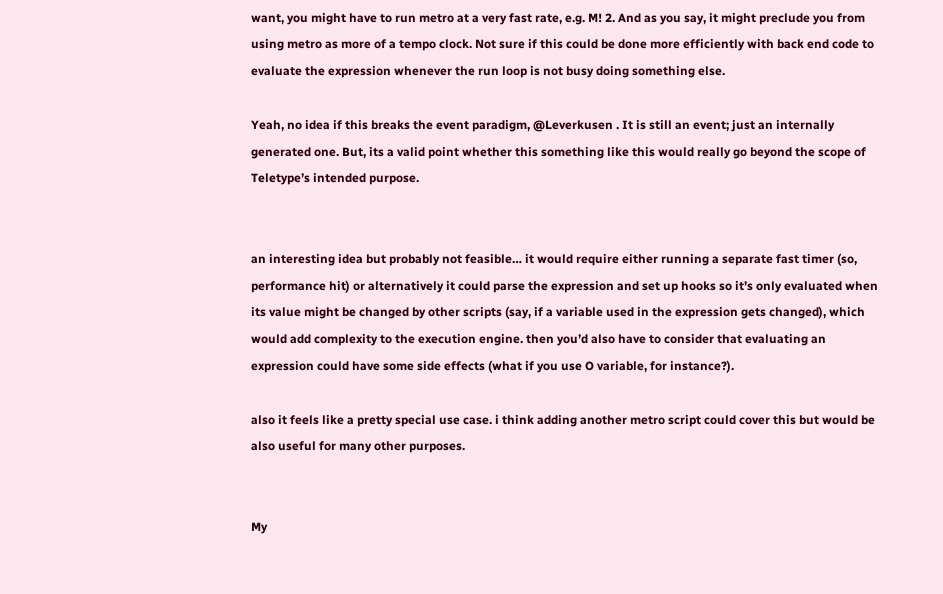want, you might have to run metro at a very fast rate, e.g. M! 2. And as you say, it might preclude you from using metro as more of a tempo clock. Not sure if this could be done more efficiently with back end code to evaluate the expression whenever the run loop is not busy doing something else.

Yeah, no idea if this breaks the event paradigm, @Leverkusen . It is still an event; just an internally generated one. But, its a valid point whether this something like this would really go beyond the scope of Teletype’s intended purpose.


an interesting idea but probably not feasible… it would require either running a separate fast timer (so, performance hit) or alternatively it could parse the expression and set up hooks so it’s only evaluated when its value might be changed by other scripts (say, if a variable used in the expression gets changed), which would add complexity to the execution engine. then you’d also have to consider that evaluating an expression could have some side effects (what if you use O variable, for instance?).

also it feels like a pretty special use case. i think adding another metro script could cover this but would be also useful for many other purposes.


My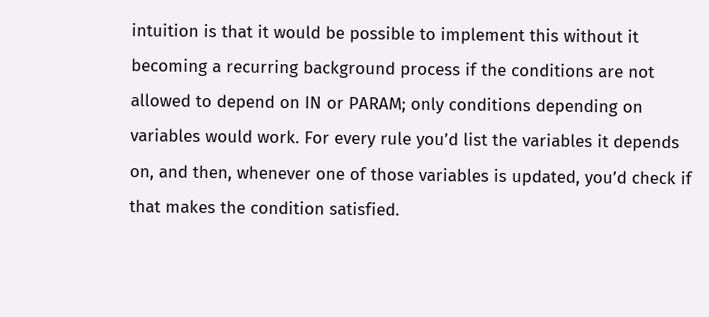intuition is that it would be possible to implement this without it becoming a recurring background process if the conditions are not allowed to depend on IN or PARAM; only conditions depending on variables would work. For every rule you’d list the variables it depends on, and then, whenever one of those variables is updated, you’d check if that makes the condition satisfied.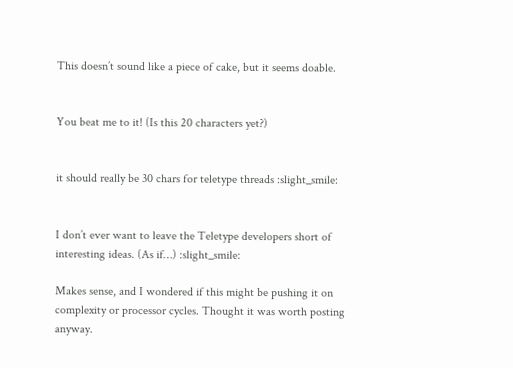This doesn’t sound like a piece of cake, but it seems doable.


You beat me to it! (Is this 20 characters yet?)


it should really be 30 chars for teletype threads :slight_smile:


I don’t ever want to leave the Teletype developers short of interesting ideas. (As if…) :slight_smile:

Makes sense, and I wondered if this might be pushing it on complexity or processor cycles. Thought it was worth posting anyway.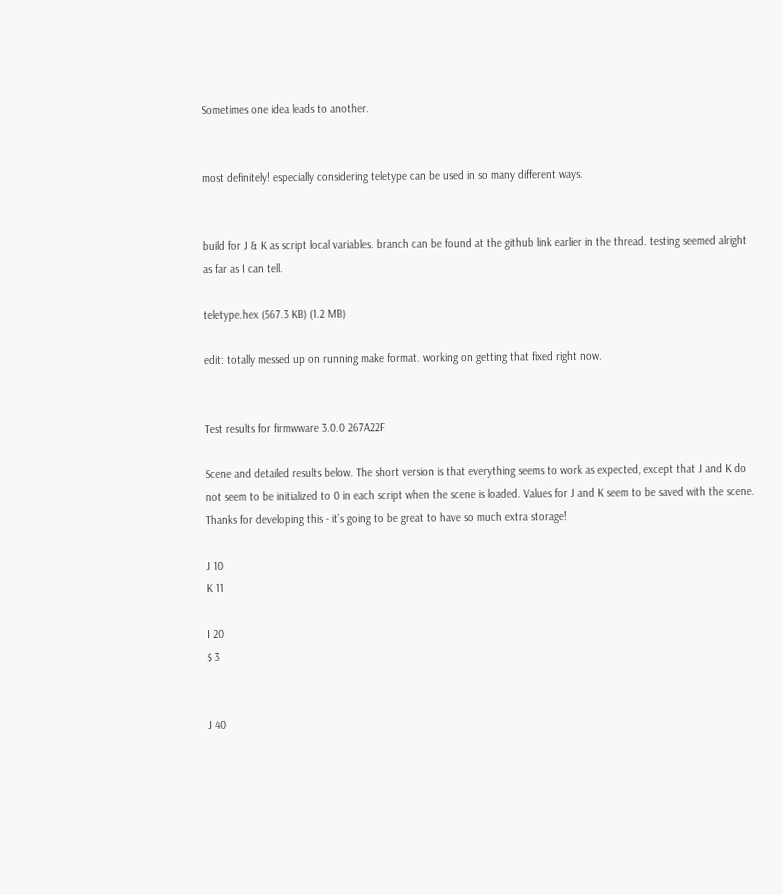Sometimes one idea leads to another.


most definitely! especially considering teletype can be used in so many different ways.


build for J & K as script local variables. branch can be found at the github link earlier in the thread. testing seemed alright as far as I can tell.

teletype.hex (567.3 KB) (1.2 MB)

edit: totally messed up on running make format. working on getting that fixed right now.


Test results for firmwware 3.0.0 267A22F

Scene and detailed results below. The short version is that everything seems to work as expected, except that J and K do not seem to be initialized to 0 in each script when the scene is loaded. Values for J and K seem to be saved with the scene. Thanks for developing this - it’s going to be great to have so much extra storage!

J 10
K 11

I 20
$ 3


J 40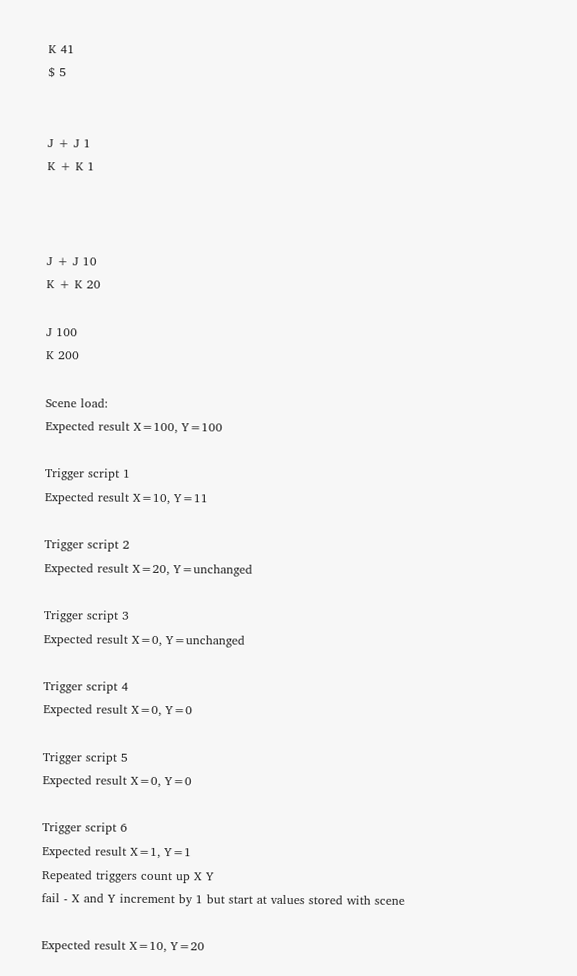K 41
$ 5


J + J 1
K + K 1



J + J 10
K + K 20

J 100
K 200

Scene load:
Expected result X=100, Y=100

Trigger script 1
Expected result X=10, Y=11

Trigger script 2
Expected result X=20, Y=unchanged

Trigger script 3
Expected result X=0, Y=unchanged

Trigger script 4
Expected result X=0, Y=0

Trigger script 5
Expected result X=0, Y=0

Trigger script 6
Expected result X=1, Y=1
Repeated triggers count up X Y
fail - X and Y increment by 1 but start at values stored with scene

Expected result X=10, Y=20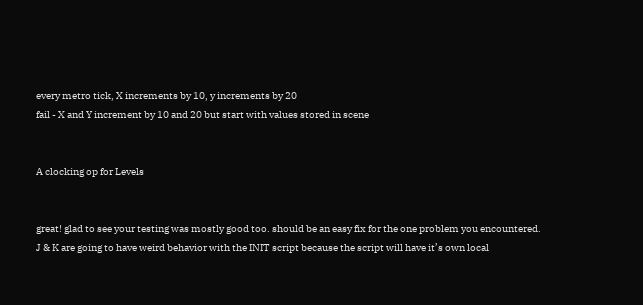every metro tick, X increments by 10, y increments by 20
fail - X and Y increment by 10 and 20 but start with values stored in scene


A clocking op for Levels


great! glad to see your testing was mostly good too. should be an easy fix for the one problem you encountered.
J & K are going to have weird behavior with the INIT script because the script will have it’s own local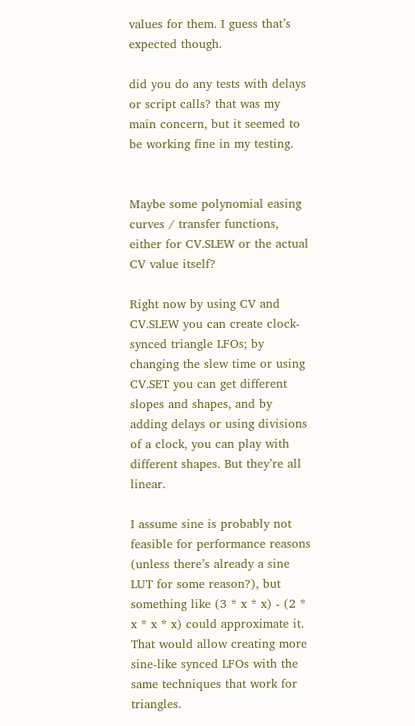values for them. I guess that’s expected though.

did you do any tests with delays or script calls? that was my main concern, but it seemed to be working fine in my testing.


Maybe some polynomial easing curves / transfer functions, either for CV.SLEW or the actual CV value itself?

Right now by using CV and CV.SLEW you can create clock-synced triangle LFOs; by changing the slew time or using CV.SET you can get different slopes and shapes, and by adding delays or using divisions of a clock, you can play with different shapes. But they’re all linear.

I assume sine is probably not feasible for performance reasons (unless there’s already a sine LUT for some reason?), but something like (3 * x * x) - (2 * x * x * x) could approximate it. That would allow creating more sine-like synced LFOs with the same techniques that work for triangles.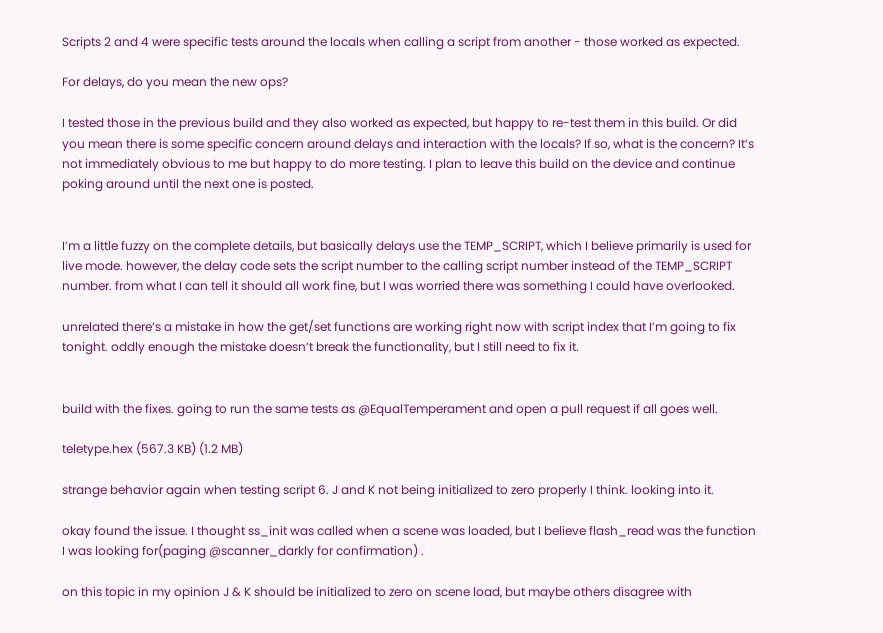Scripts 2 and 4 were specific tests around the locals when calling a script from another - those worked as expected.

For delays, do you mean the new ops?

I tested those in the previous build and they also worked as expected, but happy to re-test them in this build. Or did you mean there is some specific concern around delays and interaction with the locals? If so, what is the concern? It’s not immediately obvious to me but happy to do more testing. I plan to leave this build on the device and continue poking around until the next one is posted.


I’m a little fuzzy on the complete details, but basically delays use the TEMP_SCRIPT, which I believe primarily is used for live mode. however, the delay code sets the script number to the calling script number instead of the TEMP_SCRIPT number. from what I can tell it should all work fine, but I was worried there was something I could have overlooked.

unrelated there’s a mistake in how the get/set functions are working right now with script index that I’m going to fix tonight. oddly enough the mistake doesn’t break the functionality, but I still need to fix it.


build with the fixes. going to run the same tests as @EqualTemperament and open a pull request if all goes well.

teletype.hex (567.3 KB) (1.2 MB)

strange behavior again when testing script 6. J and K not being initialized to zero properly I think. looking into it.

okay found the issue. I thought ss_init was called when a scene was loaded, but I believe flash_read was the function I was looking for(paging @scanner_darkly for confirmation) .

on this topic in my opinion J & K should be initialized to zero on scene load, but maybe others disagree with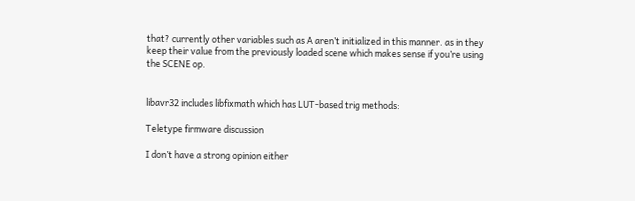that? currently other variables such as A aren’t initialized in this manner. as in they keep their value from the previously loaded scene which makes sense if you’re using the SCENE op.


libavr32 includes libfixmath which has LUT-based trig methods:

Teletype firmware discussion

I don’t have a strong opinion either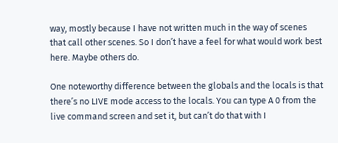way, mostly because I have not written much in the way of scenes that call other scenes. So I don’t have a feel for what would work best here. Maybe others do.

One noteworthy difference between the globals and the locals is that there’s no LIVE mode access to the locals. You can type A 0 from the live command screen and set it, but can’t do that with I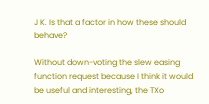J K. Is that a factor in how these should behave?

Without down-voting the slew easing function request because I think it would be useful and interesting, the TXo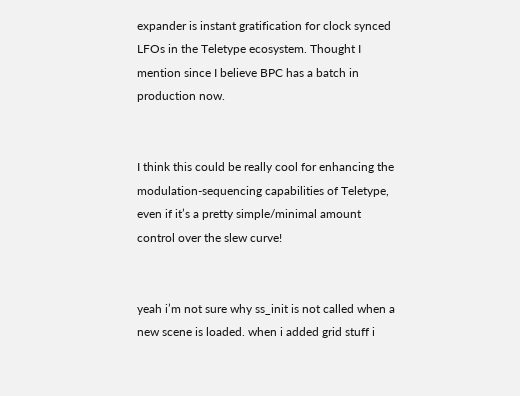expander is instant gratification for clock synced LFOs in the Teletype ecosystem. Thought I mention since I believe BPC has a batch in production now.


I think this could be really cool for enhancing the modulation-sequencing capabilities of Teletype, even if it’s a pretty simple/minimal amount control over the slew curve!


yeah i’m not sure why ss_init is not called when a new scene is loaded. when i added grid stuff i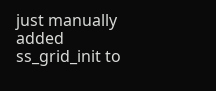just manually added ss_grid_init to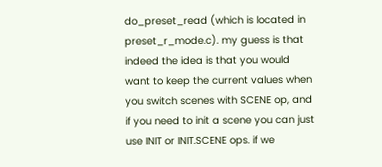do_preset_read (which is located in preset_r_mode.c). my guess is that indeed the idea is that you would want to keep the current values when you switch scenes with SCENE op, and if you need to init a scene you can just use INIT or INIT.SCENE ops. if we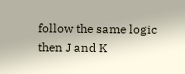follow the same logic then J and K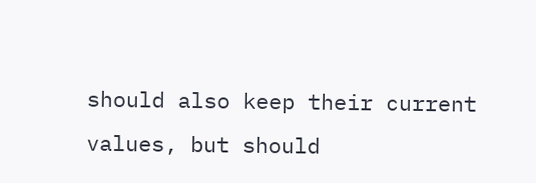should also keep their current values, but should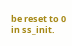be reset to 0 in ss_init.